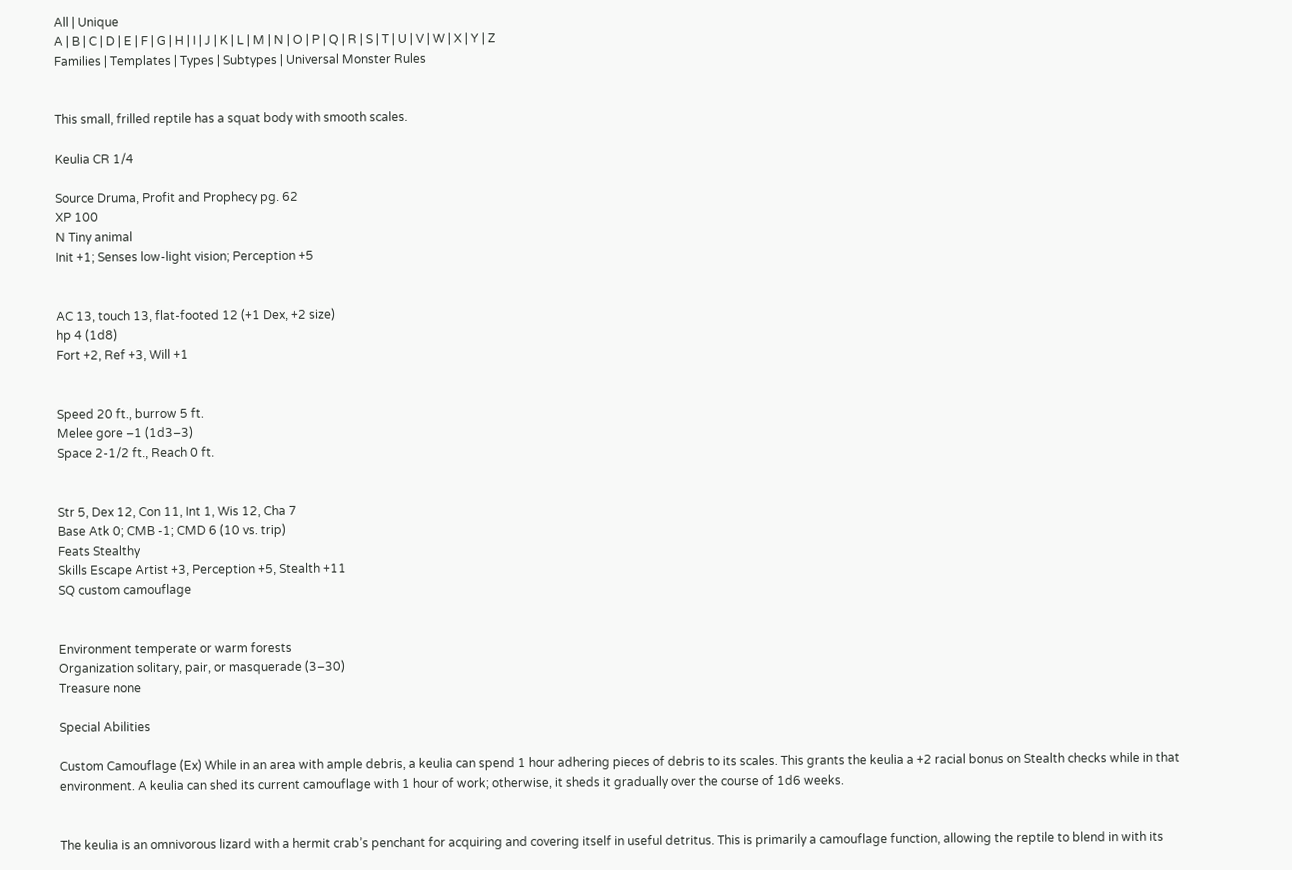All | Unique
A | B | C | D | E | F | G | H | I | J | K | L | M | N | O | P | Q | R | S | T | U | V | W | X | Y | Z
Families | Templates | Types | Subtypes | Universal Monster Rules


This small, frilled reptile has a squat body with smooth scales.

Keulia CR 1/4

Source Druma, Profit and Prophecy pg. 62
XP 100
N Tiny animal
Init +1; Senses low-light vision; Perception +5


AC 13, touch 13, flat-footed 12 (+1 Dex, +2 size)
hp 4 (1d8)
Fort +2, Ref +3, Will +1


Speed 20 ft., burrow 5 ft.
Melee gore –1 (1d3–3)
Space 2-1/2 ft., Reach 0 ft.


Str 5, Dex 12, Con 11, Int 1, Wis 12, Cha 7
Base Atk 0; CMB -1; CMD 6 (10 vs. trip)
Feats Stealthy
Skills Escape Artist +3, Perception +5, Stealth +11
SQ custom camouflage


Environment temperate or warm forests
Organization solitary, pair, or masquerade (3–30)
Treasure none

Special Abilities

Custom Camouflage (Ex) While in an area with ample debris, a keulia can spend 1 hour adhering pieces of debris to its scales. This grants the keulia a +2 racial bonus on Stealth checks while in that environment. A keulia can shed its current camouflage with 1 hour of work; otherwise, it sheds it gradually over the course of 1d6 weeks.


The keulia is an omnivorous lizard with a hermit crab’s penchant for acquiring and covering itself in useful detritus. This is primarily a camouflage function, allowing the reptile to blend in with its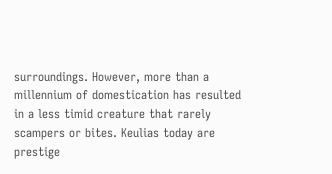surroundings. However, more than a millennium of domestication has resulted in a less timid creature that rarely scampers or bites. Keulias today are prestige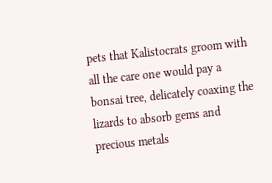pets that Kalistocrats groom with all the care one would pay a bonsai tree, delicately coaxing the lizards to absorb gems and precious metals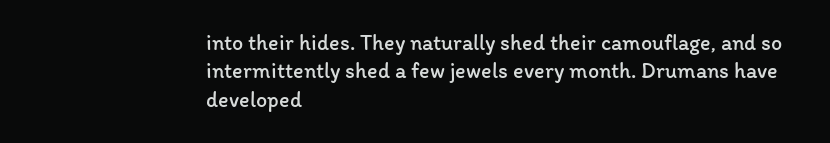into their hides. They naturally shed their camouflage, and so intermittently shed a few jewels every month. Drumans have developed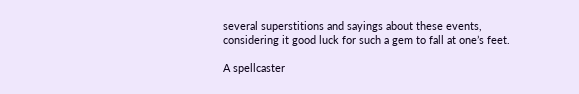several superstitions and sayings about these events, considering it good luck for such a gem to fall at one’s feet.

A spellcaster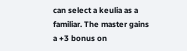can select a keulia as a familiar. The master gains a +3 bonus on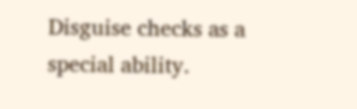Disguise checks as a special ability.